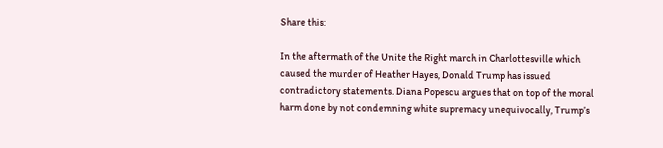Share this:

In the aftermath of the Unite the Right march in Charlottesville which caused the murder of Heather Hayes, Donald Trump has issued contradictory statements. Diana Popescu argues that on top of the moral harm done by not condemning white supremacy unequivocally, Trump’s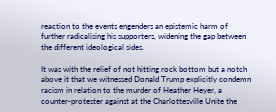reaction to the events engenders an epistemic harm of further radicalising his supporters, widening the gap between the different ideological sides.

It was with the relief of not hitting rock bottom but a notch above it that we witnessed Donald Trump explicitly condemn racism in relation to the murder of Heather Heyer, a counter-protester against at the Charlottesville Unite the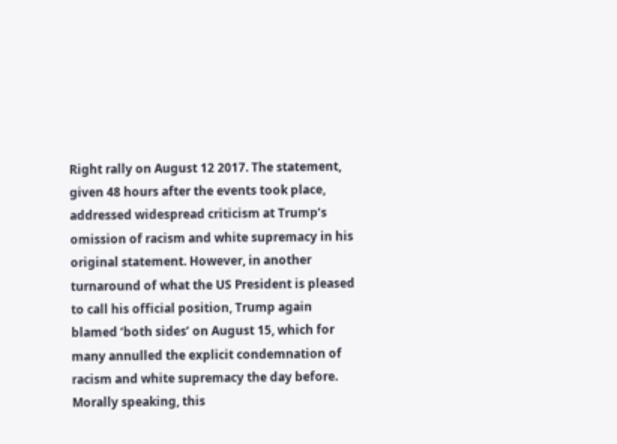Right rally on August 12 2017. The statement, given 48 hours after the events took place, addressed widespread criticism at Trump’s omission of racism and white supremacy in his original statement. However, in another turnaround of what the US President is pleased to call his official position, Trump again blamed ‘both sides’ on August 15, which for many annulled the explicit condemnation of racism and white supremacy the day before. Morally speaking, this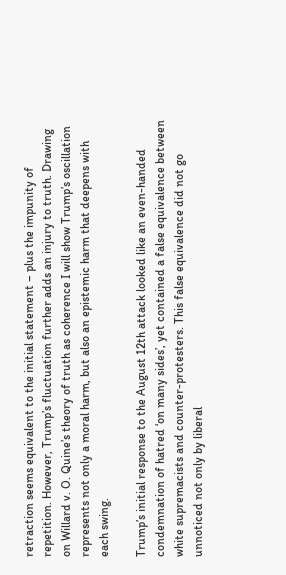retraction seems equivalent to the initial statement – plus the impunity of repetition. However, Trump’s fluctuation further adds an injury to truth. Drawing on Willard v. O. Quine’s theory of truth as coherence I will show Trump’s oscillation represents not only a moral harm, but also an epistemic harm that deepens with each swing.

Trump’s initial response to the August 12th attack looked like an even-handed condemnation of hatred ‘on many sides’, yet contained a false equivalence between white supremacists and counter-protesters. This false equivalence did not go unnoticed not only by liberal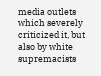media outlets which severely criticized it, but also by white supremacists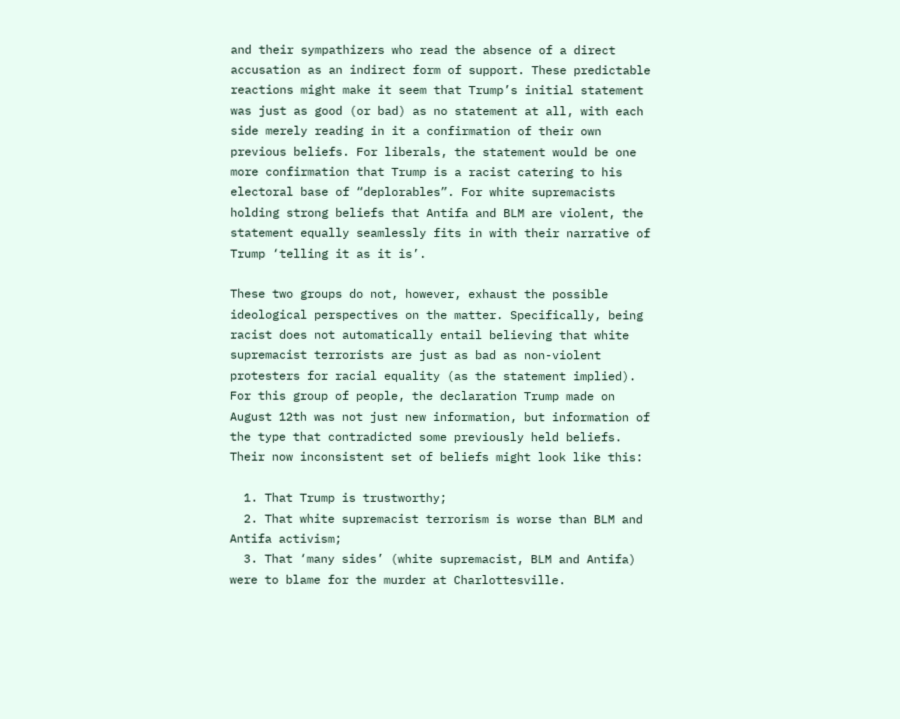and their sympathizers who read the absence of a direct accusation as an indirect form of support. These predictable reactions might make it seem that Trump’s initial statement was just as good (or bad) as no statement at all, with each side merely reading in it a confirmation of their own previous beliefs. For liberals, the statement would be one more confirmation that Trump is a racist catering to his electoral base of “deplorables”. For white supremacists holding strong beliefs that Antifa and BLM are violent, the statement equally seamlessly fits in with their narrative of Trump ‘telling it as it is’.

These two groups do not, however, exhaust the possible ideological perspectives on the matter. Specifically, being racist does not automatically entail believing that white supremacist terrorists are just as bad as non-violent protesters for racial equality (as the statement implied). For this group of people, the declaration Trump made on August 12th was not just new information, but information of the type that contradicted some previously held beliefs. Their now inconsistent set of beliefs might look like this:

  1. That Trump is trustworthy;
  2. That white supremacist terrorism is worse than BLM and Antifa activism;
  3. That ‘many sides’ (white supremacist, BLM and Antifa) were to blame for the murder at Charlottesville.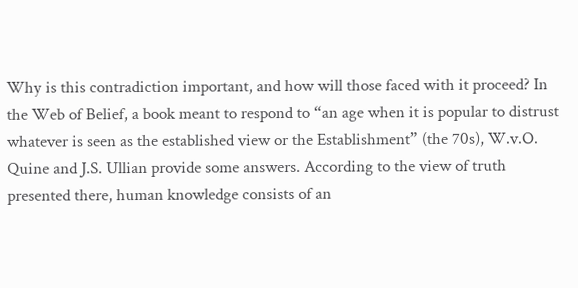Why is this contradiction important, and how will those faced with it proceed? In the Web of Belief, a book meant to respond to “an age when it is popular to distrust whatever is seen as the established view or the Establishment” (the 70s), W.v.O. Quine and J.S. Ullian provide some answers. According to the view of truth presented there, human knowledge consists of an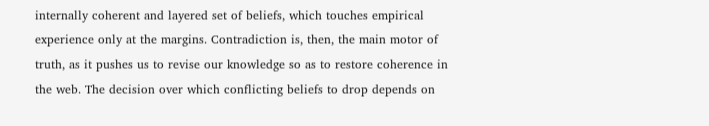internally coherent and layered set of beliefs, which touches empirical experience only at the margins. Contradiction is, then, the main motor of truth, as it pushes us to revise our knowledge so as to restore coherence in the web. The decision over which conflicting beliefs to drop depends on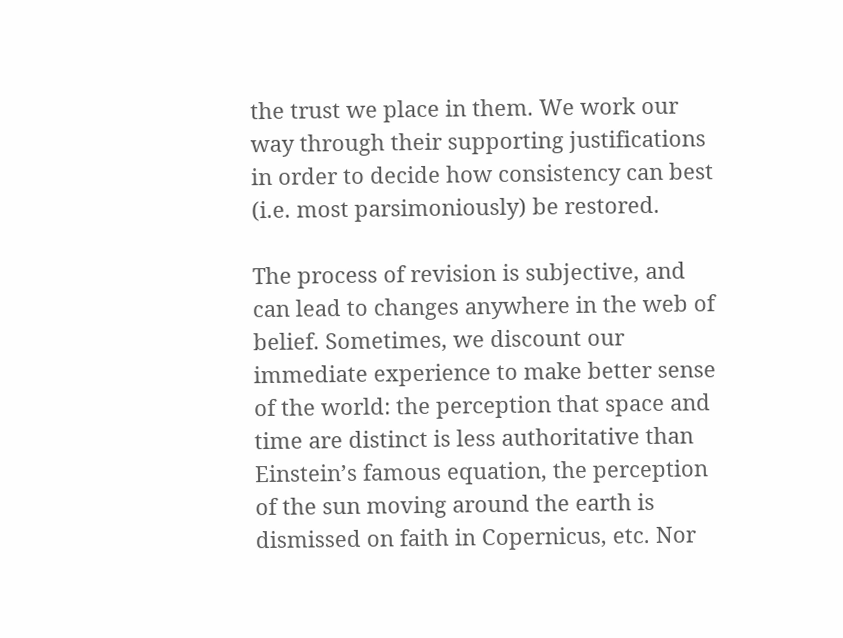the trust we place in them. We work our way through their supporting justifications in order to decide how consistency can best (i.e. most parsimoniously) be restored.

The process of revision is subjective, and can lead to changes anywhere in the web of belief. Sometimes, we discount our immediate experience to make better sense of the world: the perception that space and time are distinct is less authoritative than Einstein’s famous equation, the perception of the sun moving around the earth is dismissed on faith in Copernicus, etc. Nor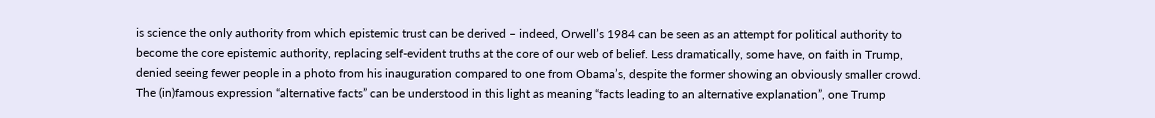is science the only authority from which epistemic trust can be derived – indeed, Orwell’s 1984 can be seen as an attempt for political authority to become the core epistemic authority, replacing self-evident truths at the core of our web of belief. Less dramatically, some have, on faith in Trump, denied seeing fewer people in a photo from his inauguration compared to one from Obama’s, despite the former showing an obviously smaller crowd. The (in)famous expression “alternative facts” can be understood in this light as meaning “facts leading to an alternative explanation”, one Trump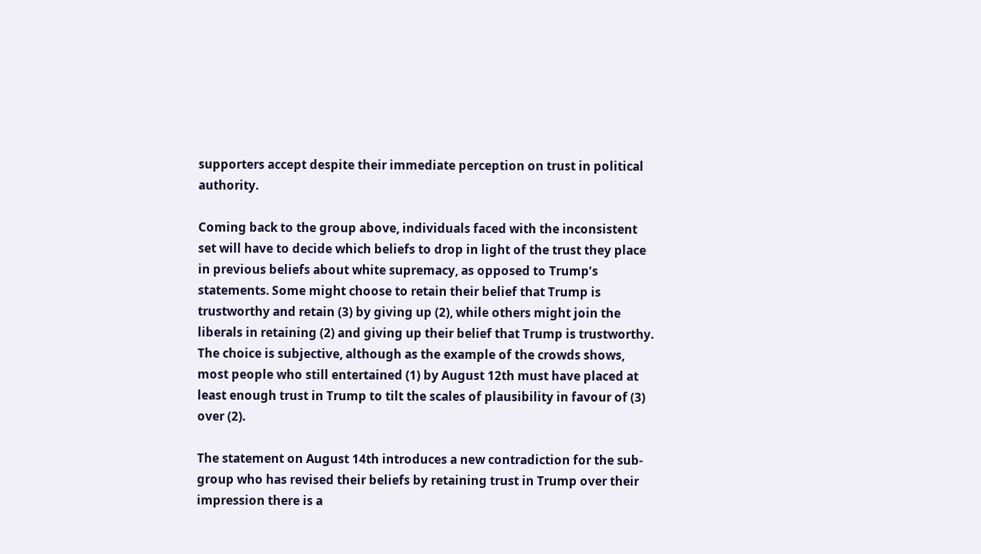supporters accept despite their immediate perception on trust in political authority.

Coming back to the group above, individuals faced with the inconsistent set will have to decide which beliefs to drop in light of the trust they place in previous beliefs about white supremacy, as opposed to Trump’s statements. Some might choose to retain their belief that Trump is trustworthy and retain (3) by giving up (2), while others might join the liberals in retaining (2) and giving up their belief that Trump is trustworthy. The choice is subjective, although as the example of the crowds shows, most people who still entertained (1) by August 12th must have placed at least enough trust in Trump to tilt the scales of plausibility in favour of (3) over (2).

The statement on August 14th introduces a new contradiction for the sub-group who has revised their beliefs by retaining trust in Trump over their impression there is a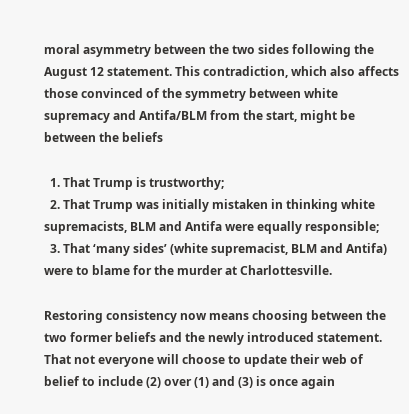moral asymmetry between the two sides following the August 12 statement. This contradiction, which also affects those convinced of the symmetry between white supremacy and Antifa/BLM from the start, might be between the beliefs

  1. That Trump is trustworthy;
  2. That Trump was initially mistaken in thinking white supremacists, BLM and Antifa were equally responsible;
  3. That ‘many sides’ (white supremacist, BLM and Antifa) were to blame for the murder at Charlottesville.

Restoring consistency now means choosing between the two former beliefs and the newly introduced statement. That not everyone will choose to update their web of belief to include (2) over (1) and (3) is once again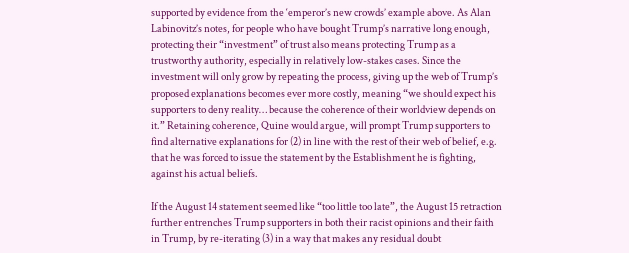supported by evidence from the ‘emperor’s new crowds’ example above. As Alan Labinovitz’s notes, for people who have bought Trump’s narrative long enough, protecting their “investment” of trust also means protecting Trump as a trustworthy authority, especially in relatively low-stakes cases. Since the investment will only grow by repeating the process, giving up the web of Trump’s proposed explanations becomes ever more costly, meaning “we should expect his supporters to deny reality… because the coherence of their worldview depends on it.” Retaining coherence, Quine would argue, will prompt Trump supporters to find alternative explanations for (2) in line with the rest of their web of belief, e.g. that he was forced to issue the statement by the Establishment he is fighting, against his actual beliefs.

If the August 14 statement seemed like “too little too late”, the August 15 retraction further entrenches Trump supporters in both their racist opinions and their faith in Trump, by re-iterating (3) in a way that makes any residual doubt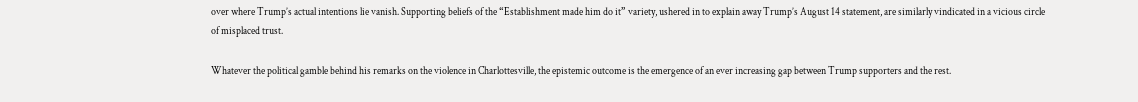over where Trump’s actual intentions lie vanish. Supporting beliefs of the “Establishment made him do it” variety, ushered in to explain away Trump’s August 14 statement, are similarly vindicated in a vicious circle of misplaced trust.

Whatever the political gamble behind his remarks on the violence in Charlottesville, the epistemic outcome is the emergence of an ever increasing gap between Trump supporters and the rest.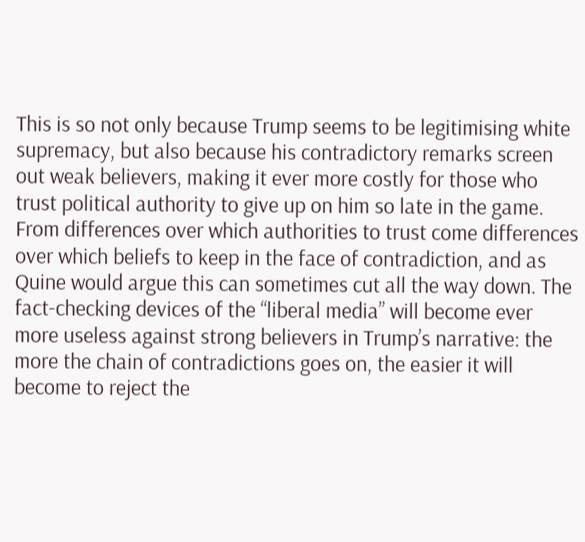This is so not only because Trump seems to be legitimising white supremacy, but also because his contradictory remarks screen out weak believers, making it ever more costly for those who trust political authority to give up on him so late in the game. From differences over which authorities to trust come differences over which beliefs to keep in the face of contradiction, and as Quine would argue this can sometimes cut all the way down. The fact-checking devices of the “liberal media” will become ever more useless against strong believers in Trump’s narrative: the more the chain of contradictions goes on, the easier it will become to reject the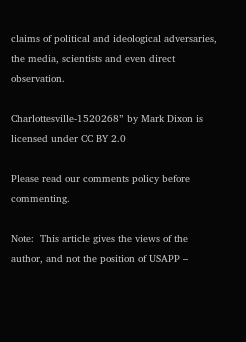claims of political and ideological adversaries, the media, scientists and even direct observation.

Charlottesville-1520268” by Mark Dixon is licensed under CC BY 2.0

Please read our comments policy before commenting.

Note:  This article gives the views of the author, and not the position of USAPP –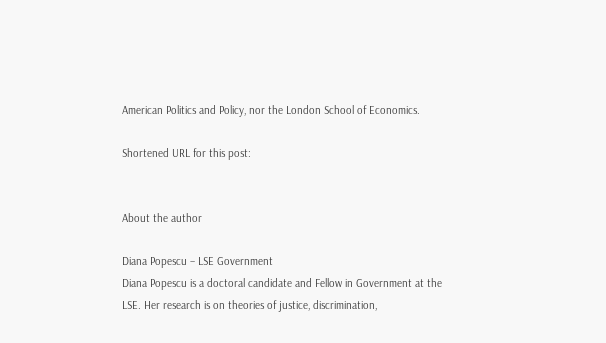American Politics and Policy, nor the London School of Economics.

Shortened URL for this post:


About the author

Diana Popescu – LSE Government
Diana Popescu is a doctoral candidate and Fellow in Government at the LSE. Her research is on theories of justice, discrimination,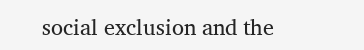social exclusion and the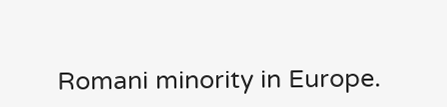Romani minority in Europe.